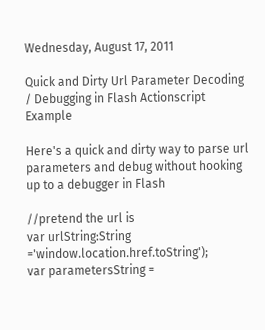Wednesday, August 17, 2011

Quick and Dirty Url Parameter Decoding / Debugging in Flash Actionscript Example

Here's a quick and dirty way to parse url parameters and debug without hooking up to a debugger in Flash

//pretend the url is
var urlString:String ='window.location.href.toString');
var parametersString =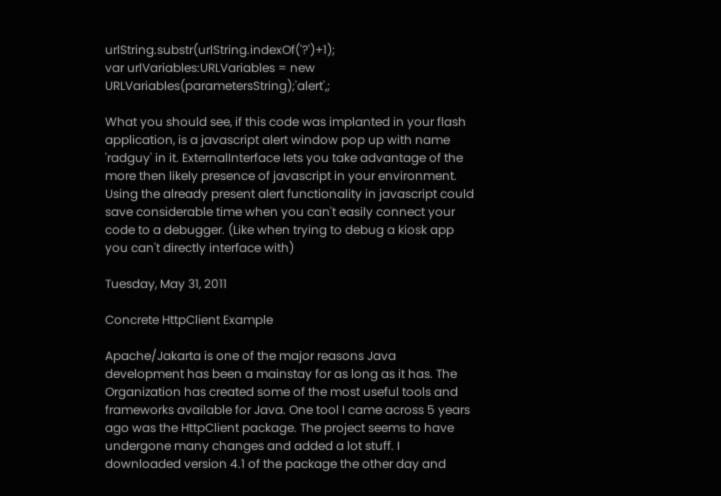urlString.substr(urlString.indexOf('?')+1);
var urlVariables:URLVariables = new URLVariables(parametersString);'alert',;

What you should see, if this code was implanted in your flash application, is a javascript alert window pop up with name 'radguy' in it. ExternalInterface lets you take advantage of the more then likely presence of javascript in your environment. Using the already present alert functionality in javascript could save considerable time when you can't easily connect your code to a debugger. (Like when trying to debug a kiosk app you can't directly interface with)

Tuesday, May 31, 2011

Concrete HttpClient Example

Apache/Jakarta is one of the major reasons Java development has been a mainstay for as long as it has. The Organization has created some of the most useful tools and frameworks available for Java. One tool I came across 5 years ago was the HttpClient package. The project seems to have undergone many changes and added a lot stuff. I downloaded version 4.1 of the package the other day and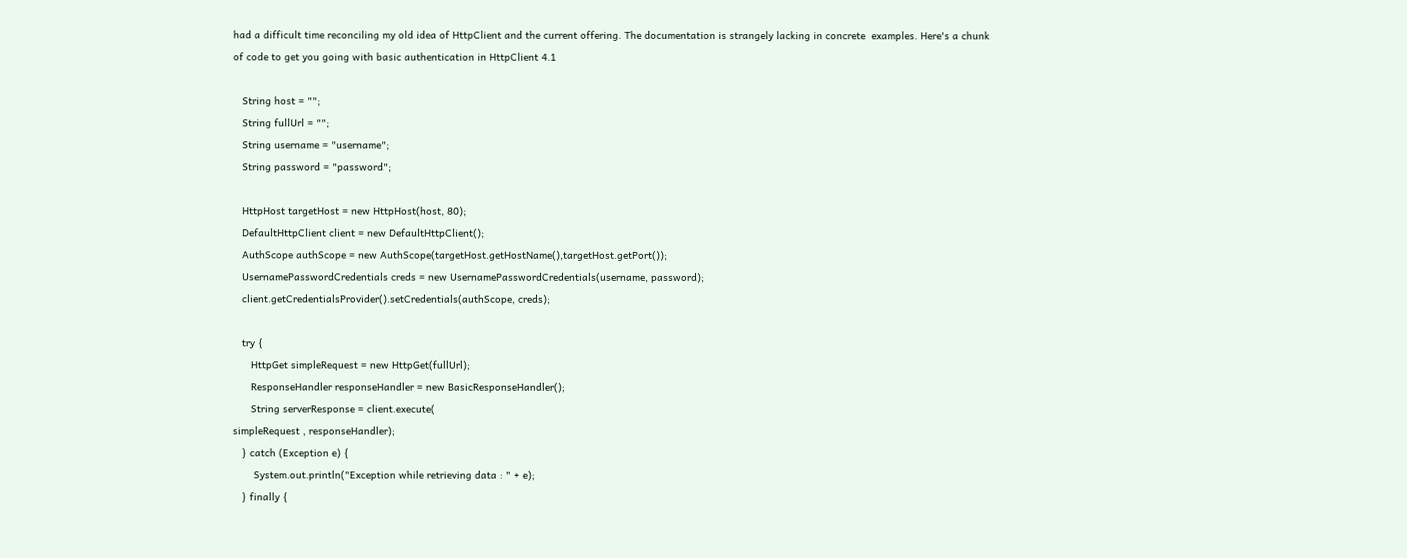had a difficult time reconciling my old idea of HttpClient and the current offering. The documentation is strangely lacking in concrete  examples. Here's a chunk of code to get you going with basic authentication in HttpClient 4.1

   String host = "";
   String fullUrl = "";
   String username = "username";
   String password = "password";

   HttpHost targetHost = new HttpHost(host, 80);
   DefaultHttpClient client = new DefaultHttpClient();
   AuthScope authScope = new AuthScope(targetHost.getHostName(),targetHost.getPort());
   UsernamePasswordCredentials creds = new UsernamePasswordCredentials(username, password);
   client.getCredentialsProvider().setCredentials(authScope, creds);

   try {
      HttpGet simpleRequest = new HttpGet(fullUrl);
      ResponseHandler responseHandler = new BasicResponseHandler();
      String serverResponse = client.execute(
simpleRequest , responseHandler);
   } catch (Exception e) {
       System.out.println("Exception while retrieving data : " + e);
   } finally {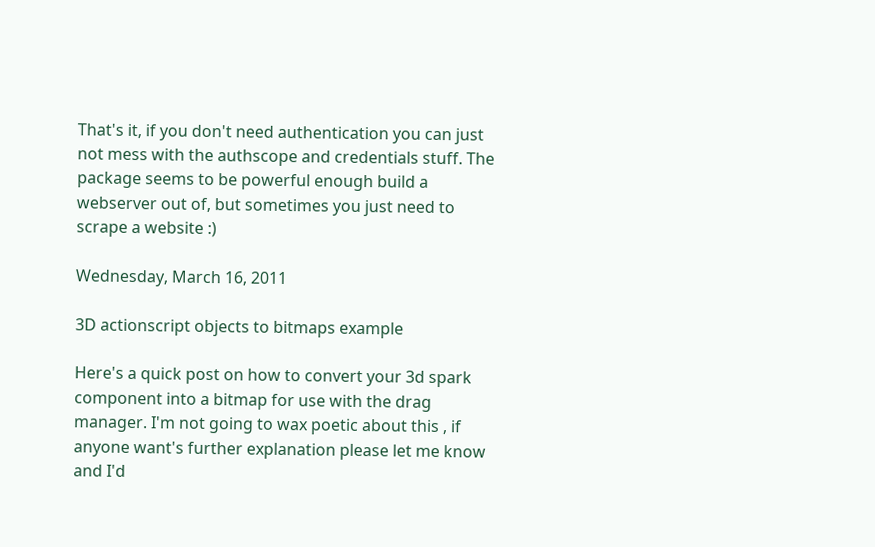That's it, if you don't need authentication you can just not mess with the authscope and credentials stuff. The package seems to be powerful enough build a webserver out of, but sometimes you just need to scrape a website :)

Wednesday, March 16, 2011

3D actionscript objects to bitmaps example

Here's a quick post on how to convert your 3d spark component into a bitmap for use with the drag manager. I'm not going to wax poetic about this , if anyone want's further explanation please let me know and I'd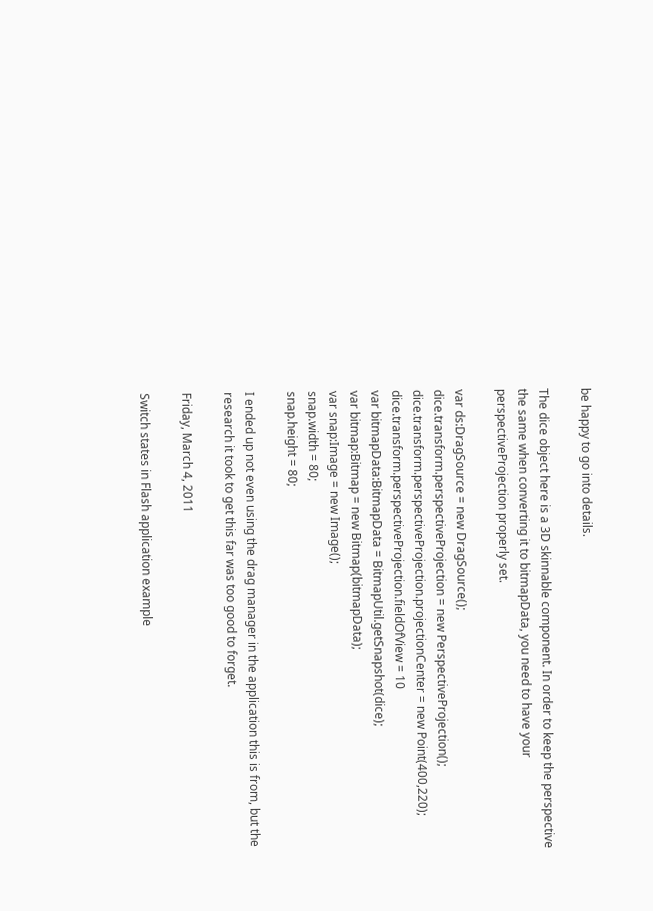be happy to go into details.

The dice object here is a 3D skinnable component. In order to keep the perspective
the same when converting it to bitmapData, you need to have your perspectiveProjection properly set.

var ds:DragSource = new DragSource();
dice.transform.perspectiveProjection = new PerspectiveProjection();
dice.transform.perspectiveProjection.projectionCenter = new Point(400,220);
dice.transform.perspectiveProjection.fieldOfView = 10
var bitmapData:BitmapData = BitmapUtil.getSnapshot(dice);
var bitmap:Bitmap = new Bitmap(bitmapData);
var snap:Image = new Image();
snap.width = 80;
snap.height = 80;

I ended up not even using the drag manager in the application this is from, but the research it took to get this far was too good to forget.

Friday, March 4, 2011

Switch states in Flash application example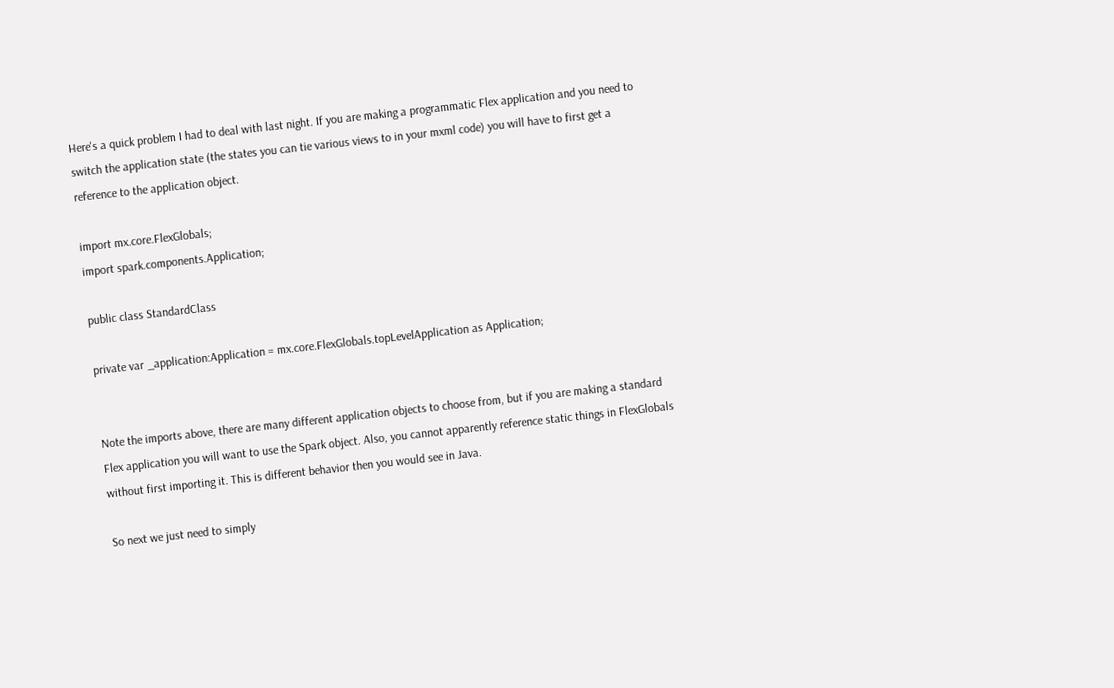Here's a quick problem I had to deal with last night. If you are making a programmatic Flex application and you need to switch the application state (the states you can tie various views to in your mxml code) you will have to first get a reference to the application object.

import mx.core.FlexGlobals;
import spark.components.Application;

public class StandardClass

private var _application:Application = mx.core.FlexGlobals.topLevelApplication as Application;


Note the imports above, there are many different application objects to choose from, but if you are making a standard Flex application you will want to use the Spark object. Also, you cannot apparently reference static things in FlexGlobals without first importing it. This is different behavior then you would see in Java.

So next we just need to simply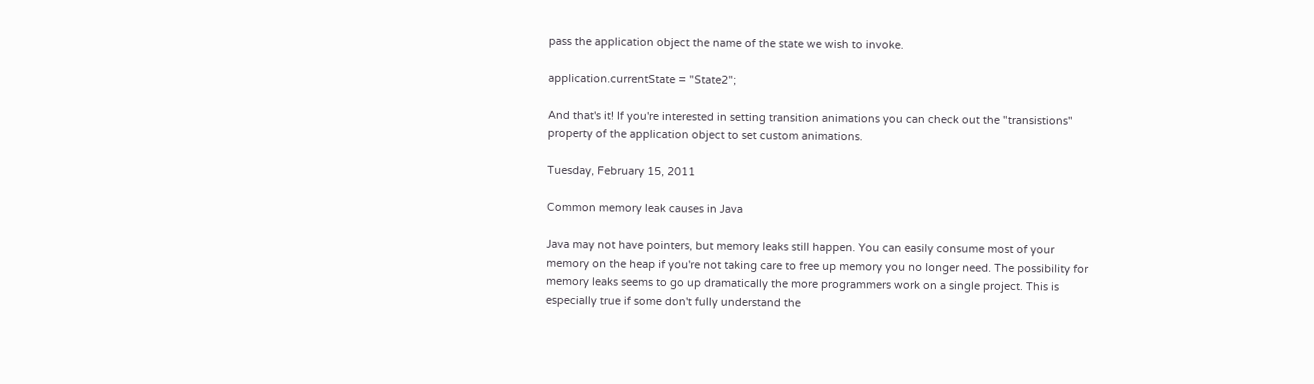pass the application object the name of the state we wish to invoke.

application.currentState = "State2";

And that's it! If you're interested in setting transition animations you can check out the "transistions" property of the application object to set custom animations.

Tuesday, February 15, 2011

Common memory leak causes in Java

Java may not have pointers, but memory leaks still happen. You can easily consume most of your memory on the heap if you're not taking care to free up memory you no longer need. The possibility for memory leaks seems to go up dramatically the more programmers work on a single project. This is especially true if some don't fully understand the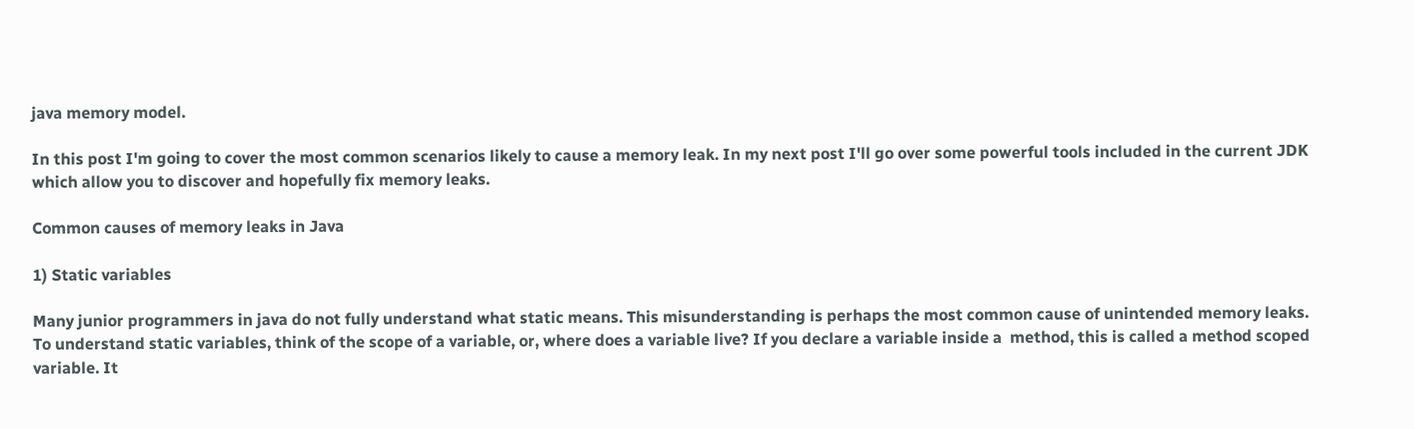java memory model.

In this post I'm going to cover the most common scenarios likely to cause a memory leak. In my next post I'll go over some powerful tools included in the current JDK which allow you to discover and hopefully fix memory leaks.

Common causes of memory leaks in Java

1) Static variables

Many junior programmers in java do not fully understand what static means. This misunderstanding is perhaps the most common cause of unintended memory leaks. To understand static variables, think of the scope of a variable, or, where does a variable live? If you declare a variable inside a  method, this is called a method scoped variable. It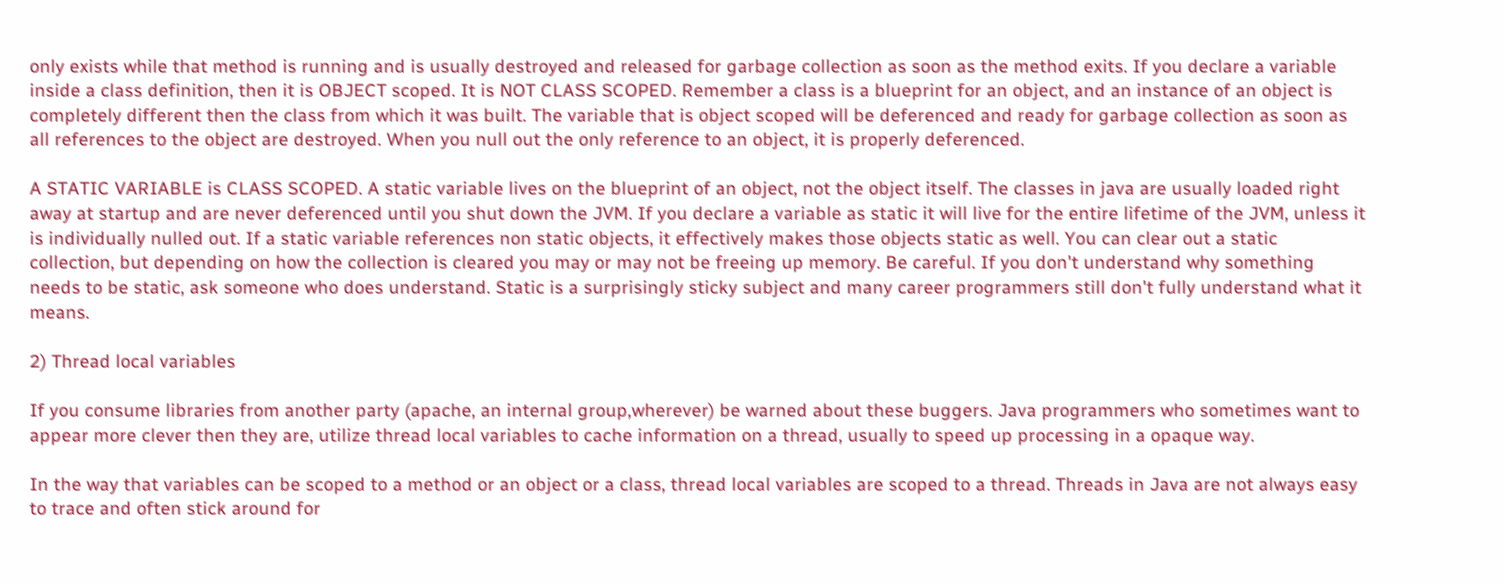only exists while that method is running and is usually destroyed and released for garbage collection as soon as the method exits. If you declare a variable inside a class definition, then it is OBJECT scoped. It is NOT CLASS SCOPED. Remember a class is a blueprint for an object, and an instance of an object is completely different then the class from which it was built. The variable that is object scoped will be deferenced and ready for garbage collection as soon as all references to the object are destroyed. When you null out the only reference to an object, it is properly deferenced.

A STATIC VARIABLE is CLASS SCOPED. A static variable lives on the blueprint of an object, not the object itself. The classes in java are usually loaded right away at startup and are never deferenced until you shut down the JVM. If you declare a variable as static it will live for the entire lifetime of the JVM, unless it is individually nulled out. If a static variable references non static objects, it effectively makes those objects static as well. You can clear out a static collection, but depending on how the collection is cleared you may or may not be freeing up memory. Be careful. If you don't understand why something needs to be static, ask someone who does understand. Static is a surprisingly sticky subject and many career programmers still don't fully understand what it means.

2) Thread local variables

If you consume libraries from another party (apache, an internal group,wherever) be warned about these buggers. Java programmers who sometimes want to appear more clever then they are, utilize thread local variables to cache information on a thread, usually to speed up processing in a opaque way.

In the way that variables can be scoped to a method or an object or a class, thread local variables are scoped to a thread. Threads in Java are not always easy to trace and often stick around for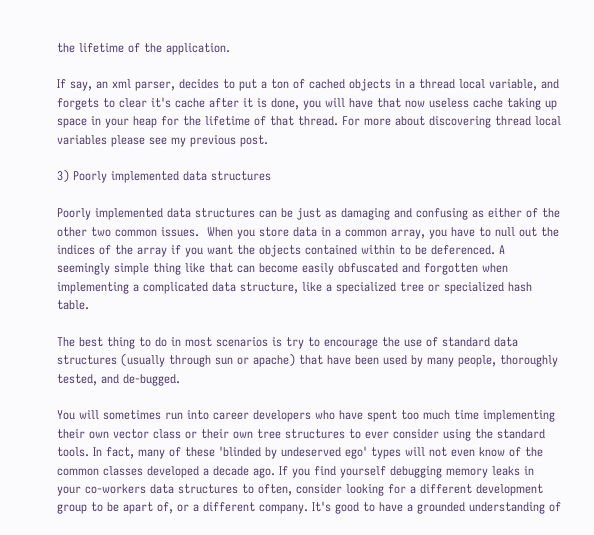the lifetime of the application.

If say, an xml parser, decides to put a ton of cached objects in a thread local variable, and forgets to clear it's cache after it is done, you will have that now useless cache taking up space in your heap for the lifetime of that thread. For more about discovering thread local variables please see my previous post.

3) Poorly implemented data structures

Poorly implemented data structures can be just as damaging and confusing as either of the other two common issues.  When you store data in a common array, you have to null out the indices of the array if you want the objects contained within to be deferenced. A seemingly simple thing like that can become easily obfuscated and forgotten when implementing a complicated data structure, like a specialized tree or specialized hash table.

The best thing to do in most scenarios is try to encourage the use of standard data structures (usually through sun or apache) that have been used by many people, thoroughly tested, and de-bugged.

You will sometimes run into career developers who have spent too much time implementing their own vector class or their own tree structures to ever consider using the standard tools. In fact, many of these 'blinded by undeserved ego' types will not even know of the common classes developed a decade ago. If you find yourself debugging memory leaks in your co-workers data structures to often, consider looking for a different development group to be apart of, or a different company. It's good to have a grounded understanding of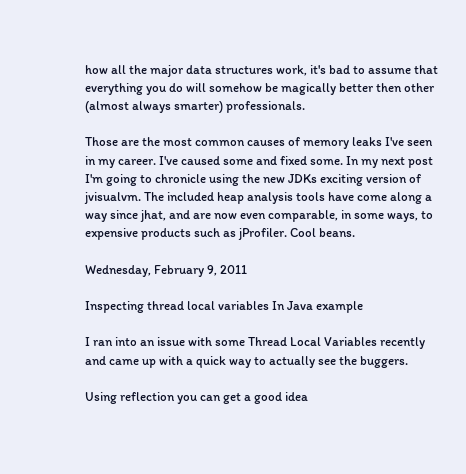how all the major data structures work, it's bad to assume that everything you do will somehow be magically better then other (almost always smarter) professionals.

Those are the most common causes of memory leaks I've seen in my career. I've caused some and fixed some. In my next post I'm going to chronicle using the new JDKs exciting version of jvisualvm. The included heap analysis tools have come along a way since jhat, and are now even comparable, in some ways, to expensive products such as jProfiler. Cool beans.

Wednesday, February 9, 2011

Inspecting thread local variables In Java example

I ran into an issue with some Thread Local Variables recently and came up with a quick way to actually see the buggers.

Using reflection you can get a good idea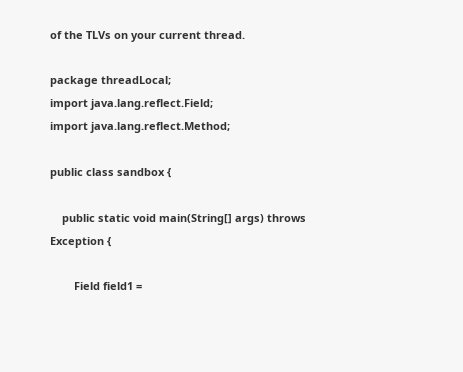of the TLVs on your current thread.

package threadLocal;
import java.lang.reflect.Field;
import java.lang.reflect.Method;

public class sandbox {

    public static void main(String[] args) throws Exception {

        Field field1 =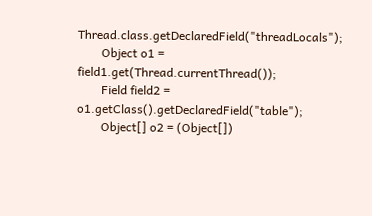Thread.class.getDeclaredField("threadLocals");
        Object o1 = field1.get(Thread.currentThread());
        Field field2 = o1.getClass().getDeclaredField("table");
        Object[] o2 = (Object[])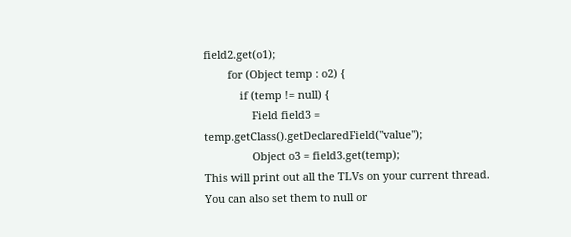field2.get(o1);
        for (Object temp : o2) {
            if (temp != null) {
                Field field3 = temp.getClass().getDeclaredField("value");
                Object o3 = field3.get(temp);
This will print out all the TLVs on your current thread. You can also set them to null or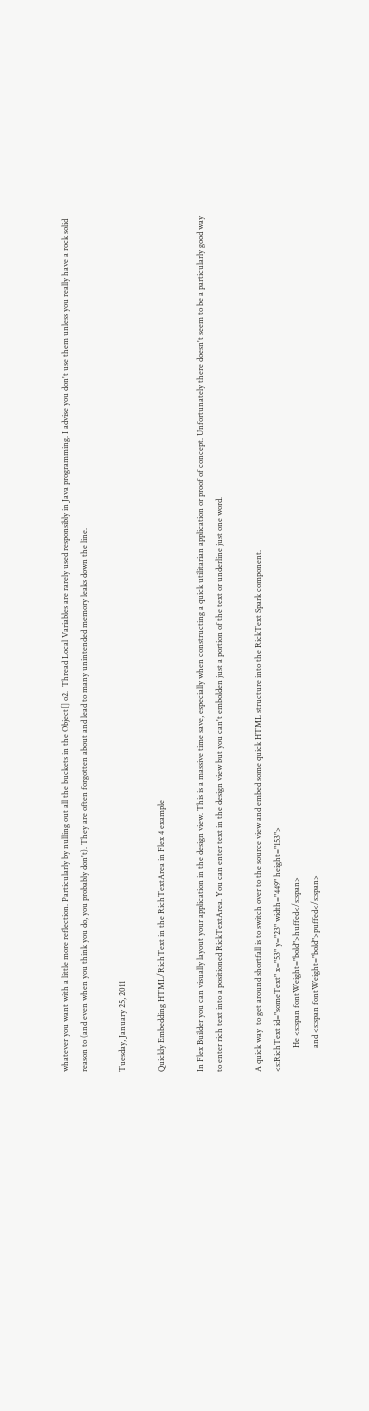whatever you want with a little more reflection. Particularly by nulling out all the buckets in the Object[] o2.  Thread Local Variables are rarely used responsibly in Java programming. I advise you don't use them unless you really have a rock solid reason to (and even when you think you do, you probably don't). They are often forgotten about and lead to many unintended memory leaks down the line.

Tuesday, January 25, 2011

Quickly Embedding HTML/RichText in the RichTextArea in Flex 4 example

In Flex Builder you can visually layout your application in the design view. This is a massive time save, especially when constructing a quick utilitarian application or proof of concept. Unfortunately there doesn't seem to be a particularly good way to enter rich text into a positioned RickTextArea. You can enter text in the design view but you can't embolden just a portion of the text or underline just one word.

A quick way  to get around shortfall is to switch over to the source view and embed some quick HTML structure into the RickText Spark component.
<s:RichText id="someText" x="53" y="23" width="449" height="153">
            He <s:span fontWeight="bold">huffed</s:span>
            and <s:span fontWeight="bold">puffed</s:span>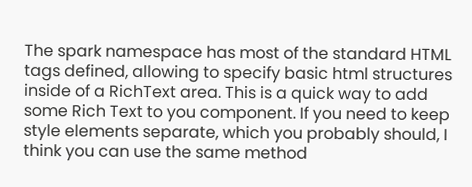The spark namespace has most of the standard HTML tags defined, allowing to specify basic html structures inside of a RichText area. This is a quick way to add some Rich Text to you component. If you need to keep style elements separate, which you probably should, I think you can use the same method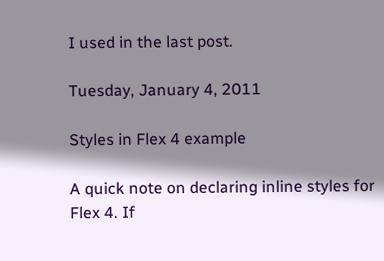I used in the last post.

Tuesday, January 4, 2011

Styles in Flex 4 example

A quick note on declaring inline styles for Flex 4. If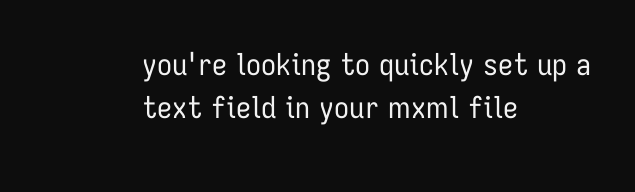you're looking to quickly set up a text field in your mxml file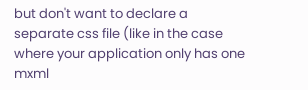but don't want to declare a separate css file (like in the case where your application only has one mxml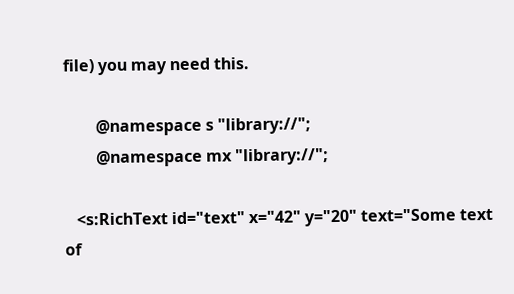file) you may need this.

        @namespace s "library://";
        @namespace mx "library://";

   <s:RichText id="text" x="42" y="20" text="Some text of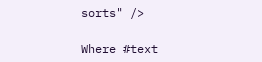sorts" />

Where #text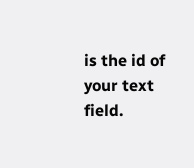is the id of your text field.